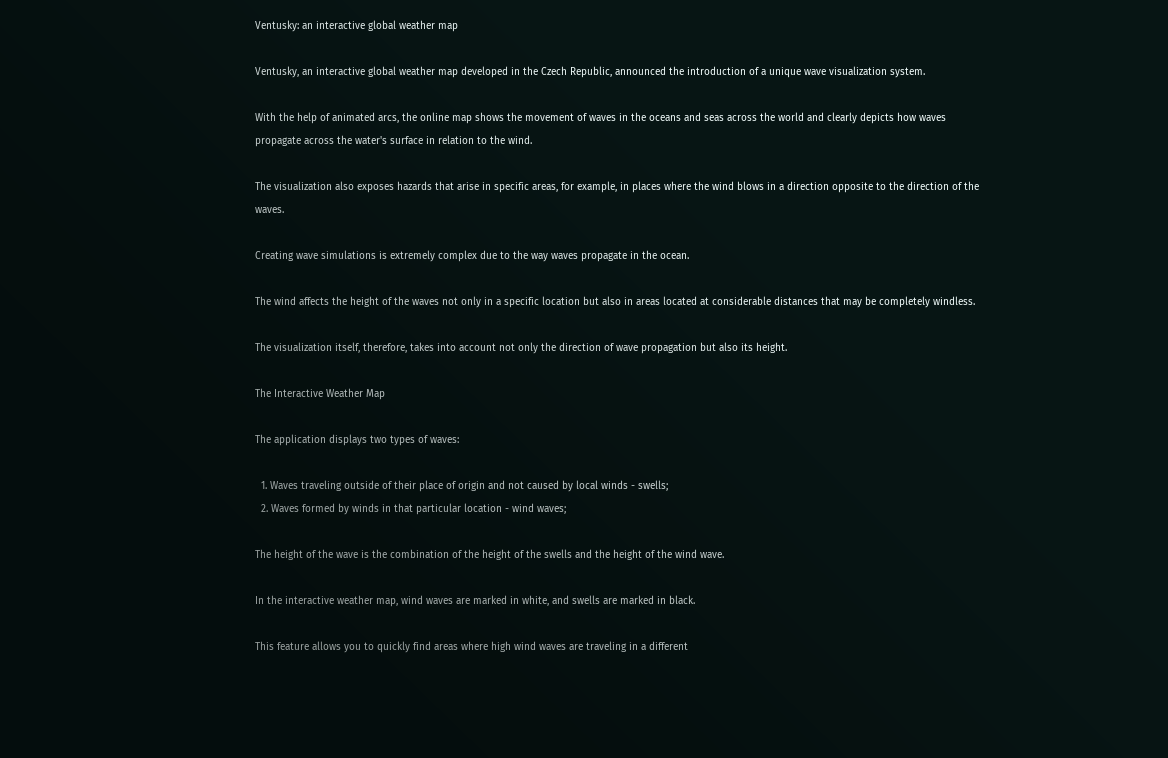Ventusky: an interactive global weather map

Ventusky, an interactive global weather map developed in the Czech Republic, announced the introduction of a unique wave visualization system.

With the help of animated arcs, the online map shows the movement of waves in the oceans and seas across the world and clearly depicts how waves propagate across the water's surface in relation to the wind.

The visualization also exposes hazards that arise in specific areas, for example, in places where the wind blows in a direction opposite to the direction of the waves.

Creating wave simulations is extremely complex due to the way waves propagate in the ocean.

The wind affects the height of the waves not only in a specific location but also in areas located at considerable distances that may be completely windless.

The visualization itself, therefore, takes into account not only the direction of wave propagation but also its height.

The Interactive Weather Map

The application displays two types of waves:

  1. Waves traveling outside of their place of origin and not caused by local winds - swells;
  2. Waves formed by winds in that particular location - wind waves;

The height of the wave is the combination of the height of the swells and the height of the wind wave.

In the interactive weather map, wind waves are marked in white, and swells are marked in black.

This feature allows you to quickly find areas where high wind waves are traveling in a different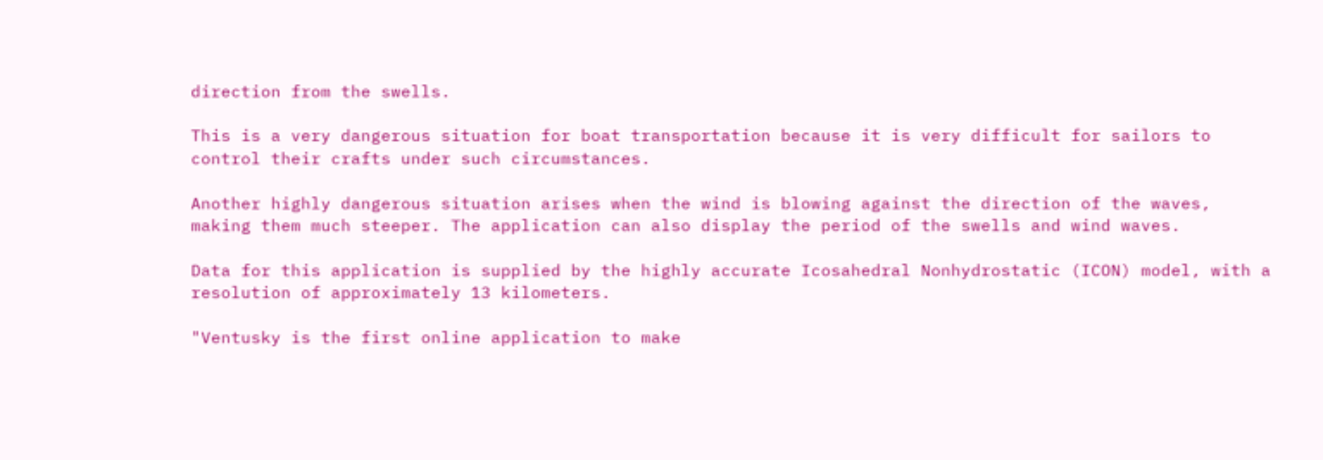direction from the swells.

This is a very dangerous situation for boat transportation because it is very difficult for sailors to control their crafts under such circumstances.

Another highly dangerous situation arises when the wind is blowing against the direction of the waves, making them much steeper. The application can also display the period of the swells and wind waves.

Data for this application is supplied by the highly accurate Icosahedral Nonhydrostatic (ICON) model, with a resolution of approximately 13 kilometers.

"Ventusky is the first online application to make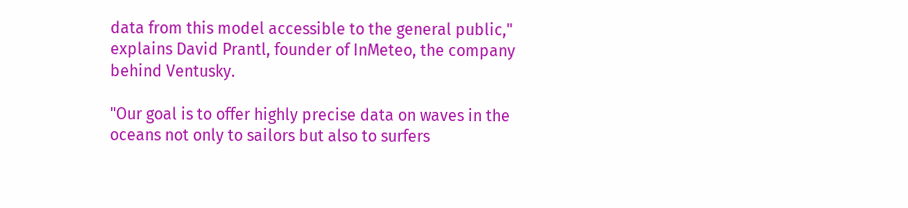data from this model accessible to the general public," explains David Prantl, founder of InMeteo, the company behind Ventusky.

"Our goal is to offer highly precise data on waves in the oceans not only to sailors but also to surfers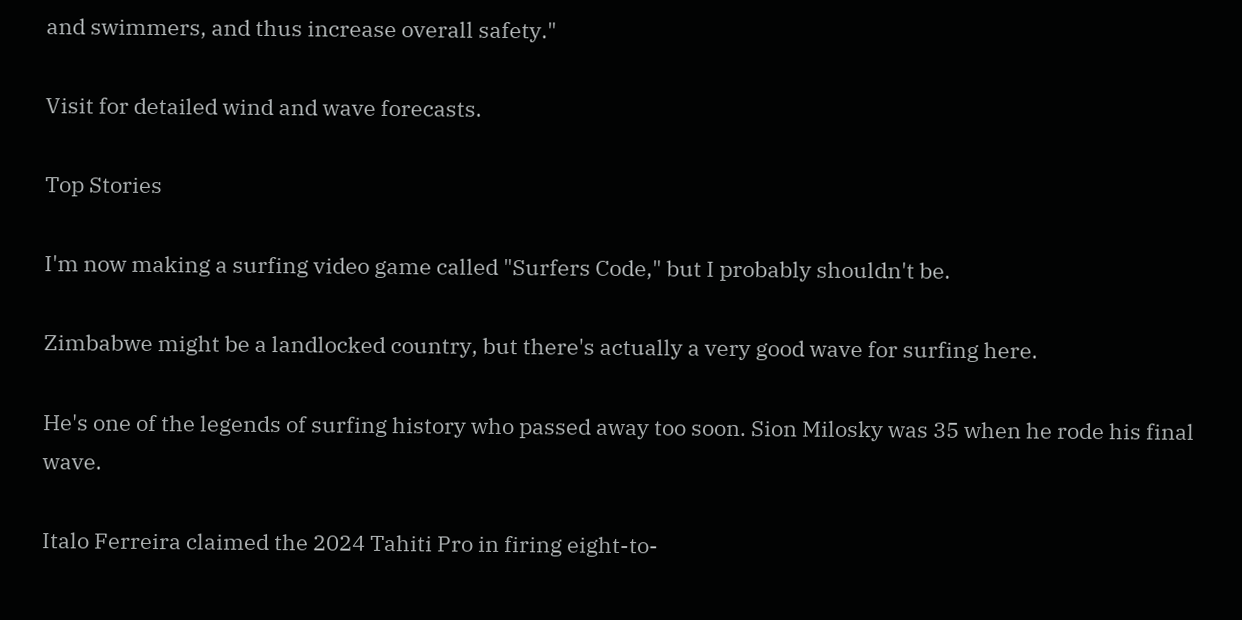and swimmers, and thus increase overall safety."

Visit for detailed wind and wave forecasts.

Top Stories

I'm now making a surfing video game called "Surfers Code," but I probably shouldn't be.

Zimbabwe might be a landlocked country, but there's actually a very good wave for surfing here.

He's one of the legends of surfing history who passed away too soon. Sion Milosky was 35 when he rode his final wave.

Italo Ferreira claimed the 2024 Tahiti Pro in firing eight-to-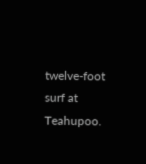twelve-foot surf at Teahupoo.